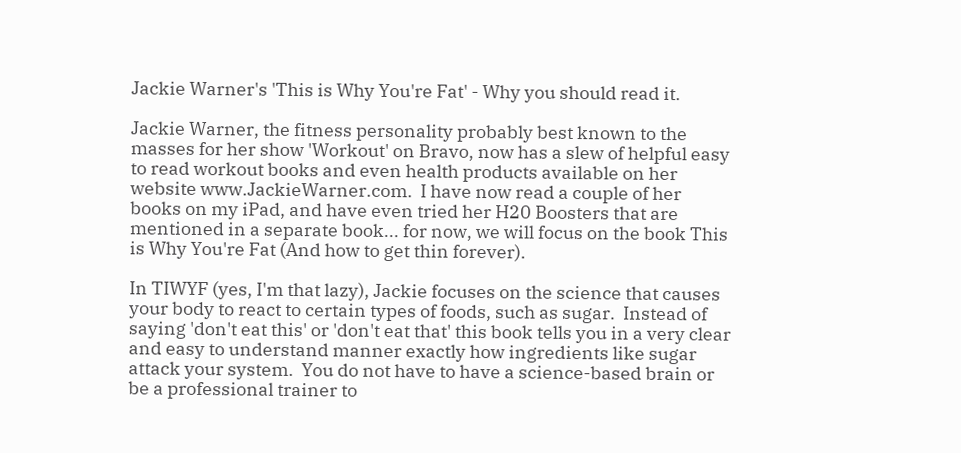Jackie Warner's 'This is Why You're Fat' - Why you should read it.

Jackie Warner, the fitness personality probably best known to the masses for her show 'Workout' on Bravo, now has a slew of helpful easy to read workout books and even health products available on her website www.JackieWarner.com.  I have now read a couple of her books on my iPad, and have even tried her H20 Boosters that are mentioned in a separate book... for now, we will focus on the book This is Why You're Fat (And how to get thin forever).

In TIWYF (yes, I'm that lazy), Jackie focuses on the science that causes your body to react to certain types of foods, such as sugar.  Instead of saying 'don't eat this' or 'don't eat that' this book tells you in a very clear and easy to understand manner exactly how ingredients like sugar attack your system.  You do not have to have a science-based brain or be a professional trainer to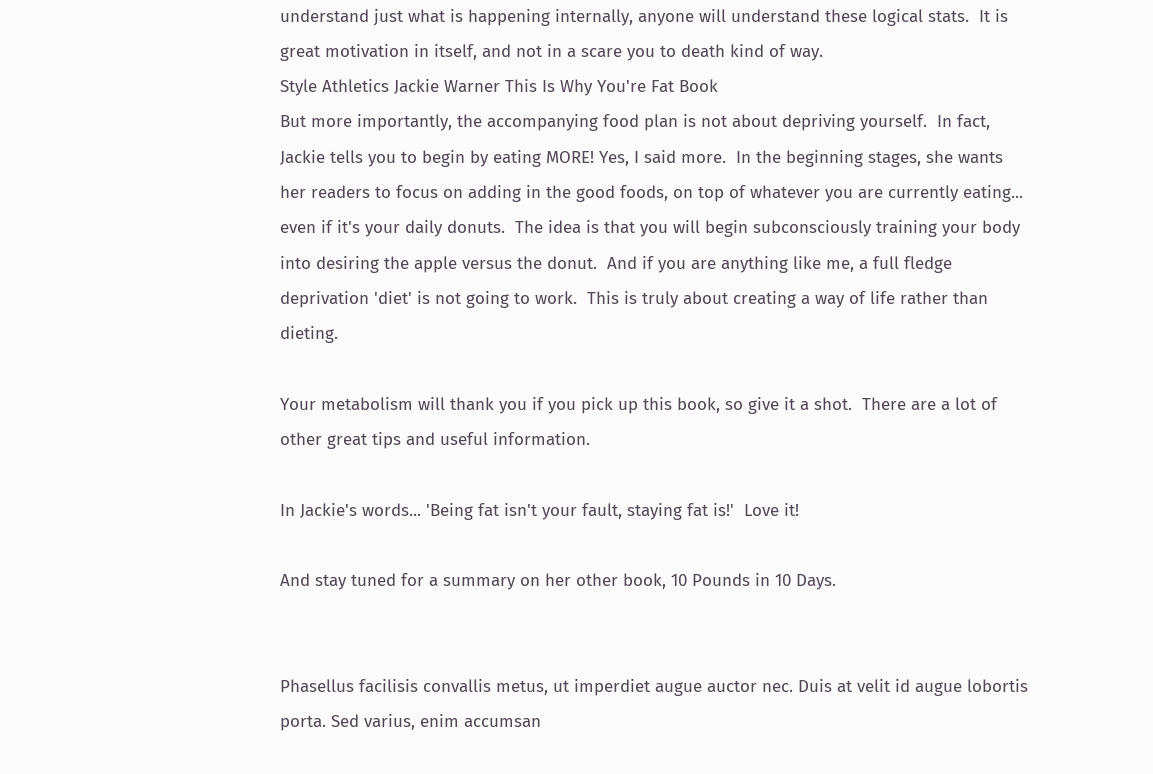understand just what is happening internally, anyone will understand these logical stats.  It is great motivation in itself, and not in a scare you to death kind of way.
Style Athletics Jackie Warner This Is Why You're Fat Book
But more importantly, the accompanying food plan is not about depriving yourself.  In fact, Jackie tells you to begin by eating MORE! Yes, I said more.  In the beginning stages, she wants her readers to focus on adding in the good foods, on top of whatever you are currently eating... even if it's your daily donuts.  The idea is that you will begin subconsciously training your body into desiring the apple versus the donut.  And if you are anything like me, a full fledge deprivation 'diet' is not going to work.  This is truly about creating a way of life rather than dieting.

Your metabolism will thank you if you pick up this book, so give it a shot.  There are a lot of other great tips and useful information.

In Jackie's words... 'Being fat isn't your fault, staying fat is!'  Love it!

And stay tuned for a summary on her other book, 10 Pounds in 10 Days.


Phasellus facilisis convallis metus, ut imperdiet augue auctor nec. Duis at velit id augue lobortis porta. Sed varius, enim accumsan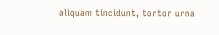aliquam tincidunt, tortor urna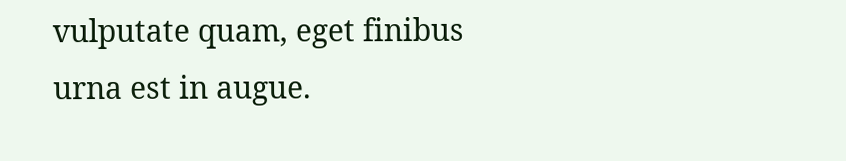vulputate quam, eget finibus urna est in augue.